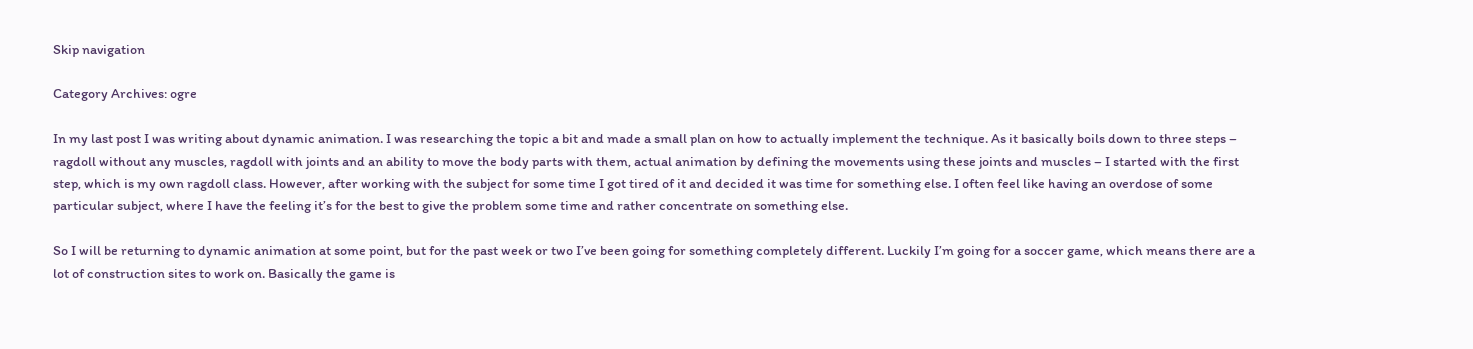Skip navigation

Category Archives: ogre

In my last post I was writing about dynamic animation. I was researching the topic a bit and made a small plan on how to actually implement the technique. As it basically boils down to three steps – ragdoll without any muscles, ragdoll with joints and an ability to move the body parts with them, actual animation by defining the movements using these joints and muscles – I started with the first step, which is my own ragdoll class. However, after working with the subject for some time I got tired of it and decided it was time for something else. I often feel like having an overdose of some particular subject, where I have the feeling it’s for the best to give the problem some time and rather concentrate on something else.

So I will be returning to dynamic animation at some point, but for the past week or two I’ve been going for something completely different. Luckily I’m going for a soccer game, which means there are a lot of construction sites to work on. Basically the game is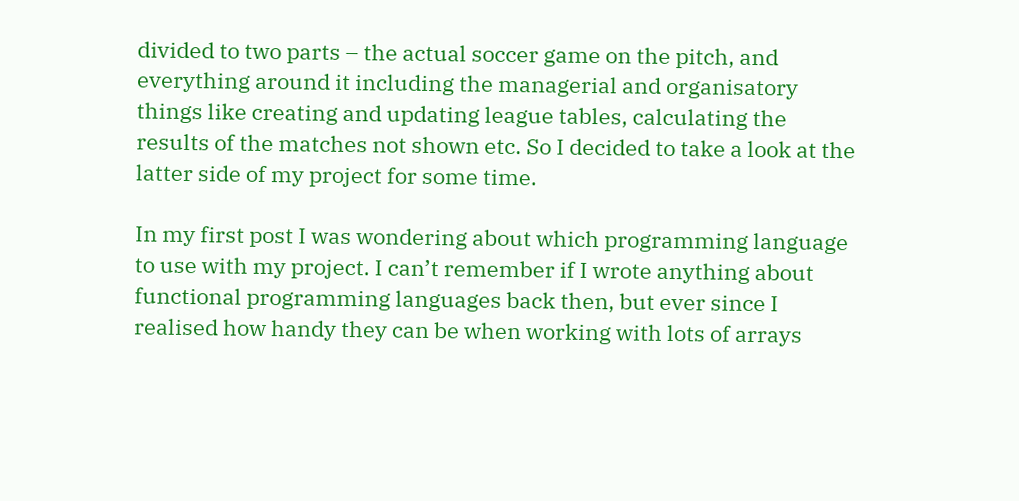divided to two parts – the actual soccer game on the pitch, and everything around it including the managerial and organisatory things like creating and updating league tables, calculating the results of the matches not shown etc. So I decided to take a look at the latter side of my project for some time.

In my first post I was wondering about which programming language to use with my project. I can’t remember if I wrote anything about functional programming languages back then, but ever since I realised how handy they can be when working with lots of arrays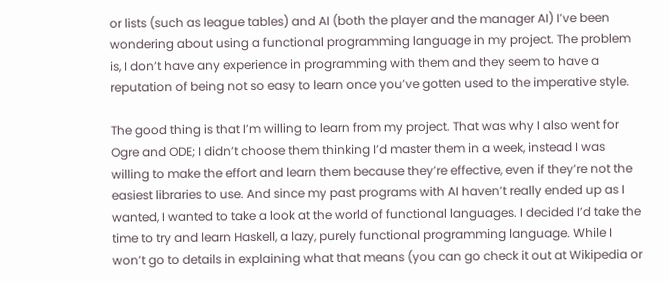or lists (such as league tables) and AI (both the player and the manager AI) I’ve been wondering about using a functional programming language in my project. The problem is, I don’t have any experience in programming with them and they seem to have a reputation of being not so easy to learn once you’ve gotten used to the imperative style.

The good thing is that I’m willing to learn from my project. That was why I also went for Ogre and ODE; I didn’t choose them thinking I’d master them in a week, instead I was willing to make the effort and learn them because they’re effective, even if they’re not the easiest libraries to use. And since my past programs with AI haven’t really ended up as I wanted, I wanted to take a look at the world of functional languages. I decided I’d take the time to try and learn Haskell, a lazy, purely functional programming language. While I won’t go to details in explaining what that means (you can go check it out at Wikipedia or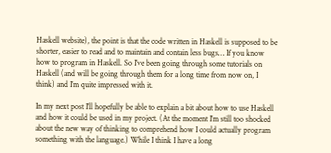Haskell website), the point is that the code written in Haskell is supposed to be shorter, easier to read and to maintain and contain less bugs… If you know how to program in Haskell. So I’ve been going through some tutorials on Haskell (and will be going through them for a long time from now on, I think) and I’m quite impressed with it.

In my next post I’ll hopefully be able to explain a bit about how to use Haskell and how it could be used in my project. (At the moment I’m still too shocked about the new way of thinking to comprehend how I could actually program something with the language.) While I think I have a long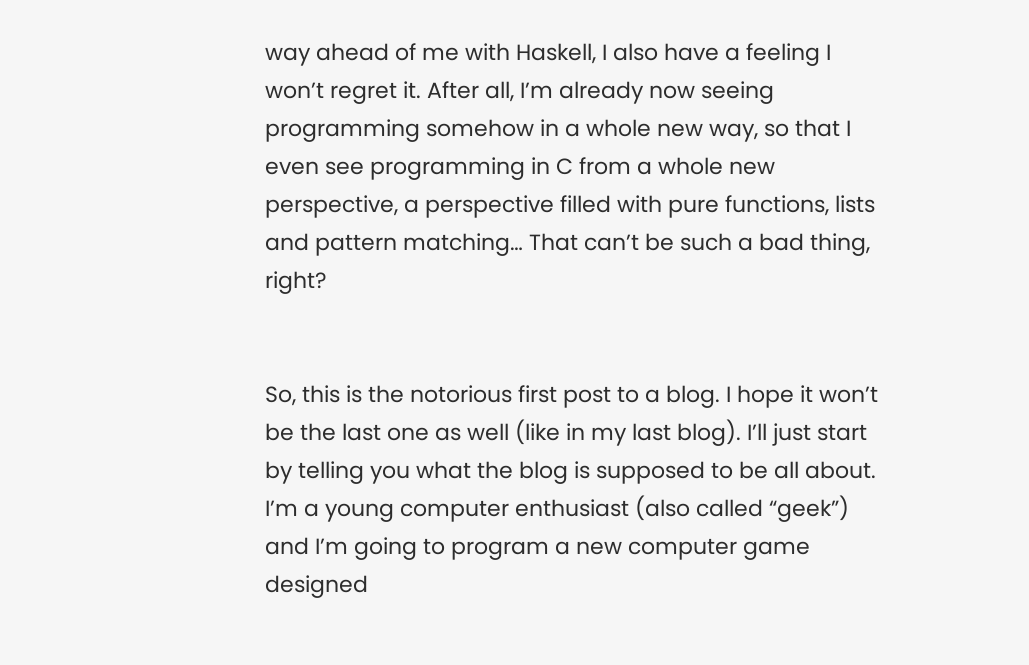way ahead of me with Haskell, I also have a feeling I won’t regret it. After all, I’m already now seeing programming somehow in a whole new way, so that I even see programming in C from a whole new perspective, a perspective filled with pure functions, lists and pattern matching… That can’t be such a bad thing, right?


So, this is the notorious first post to a blog. I hope it won’t be the last one as well (like in my last blog). I’ll just start by telling you what the blog is supposed to be all about. I’m a young computer enthusiast (also called “geek”) and I’m going to program a new computer game designed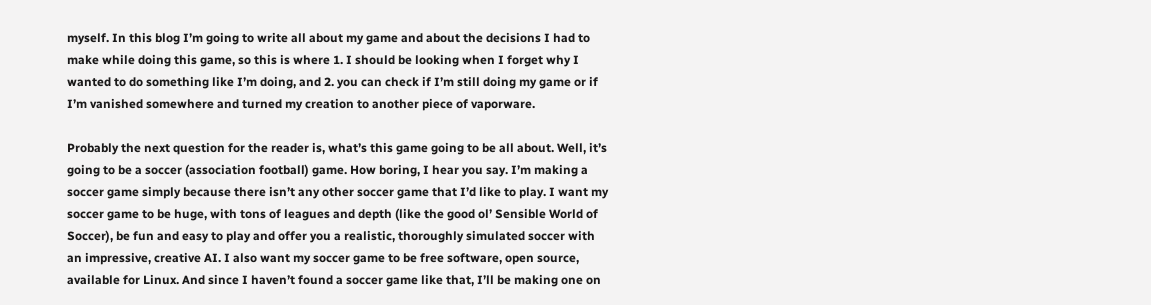myself. In this blog I’m going to write all about my game and about the decisions I had to make while doing this game, so this is where 1. I should be looking when I forget why I wanted to do something like I’m doing, and 2. you can check if I’m still doing my game or if I’m vanished somewhere and turned my creation to another piece of vaporware.

Probably the next question for the reader is, what’s this game going to be all about. Well, it’s going to be a soccer (association football) game. How boring, I hear you say. I’m making a soccer game simply because there isn’t any other soccer game that I’d like to play. I want my soccer game to be huge, with tons of leagues and depth (like the good ol’ Sensible World of Soccer), be fun and easy to play and offer you a realistic, thoroughly simulated soccer with an impressive, creative AI. I also want my soccer game to be free software, open source, available for Linux. And since I haven’t found a soccer game like that, I’ll be making one on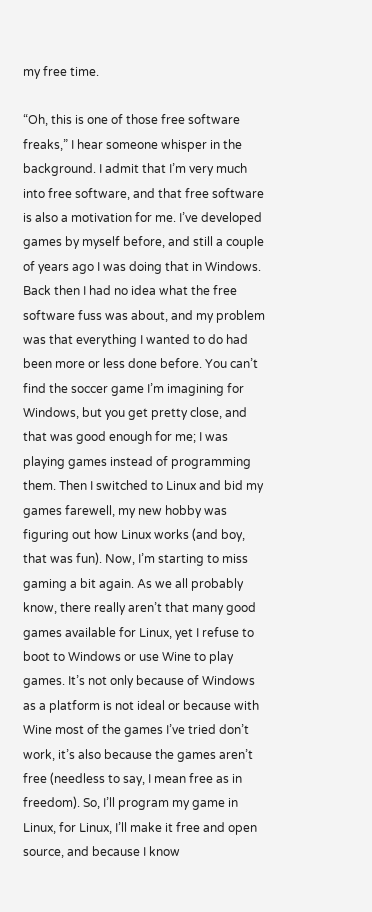my free time.

“Oh, this is one of those free software freaks,” I hear someone whisper in the background. I admit that I’m very much into free software, and that free software is also a motivation for me. I’ve developed games by myself before, and still a couple of years ago I was doing that in Windows. Back then I had no idea what the free software fuss was about, and my problem was that everything I wanted to do had been more or less done before. You can’t find the soccer game I’m imagining for Windows, but you get pretty close, and that was good enough for me; I was playing games instead of programming them. Then I switched to Linux and bid my games farewell, my new hobby was figuring out how Linux works (and boy, that was fun). Now, I’m starting to miss gaming a bit again. As we all probably know, there really aren’t that many good games available for Linux, yet I refuse to boot to Windows or use Wine to play games. It’s not only because of Windows as a platform is not ideal or because with Wine most of the games I’ve tried don’t work, it’s also because the games aren’t free (needless to say, I mean free as in freedom). So, I’ll program my game in Linux, for Linux, I’ll make it free and open source, and because I know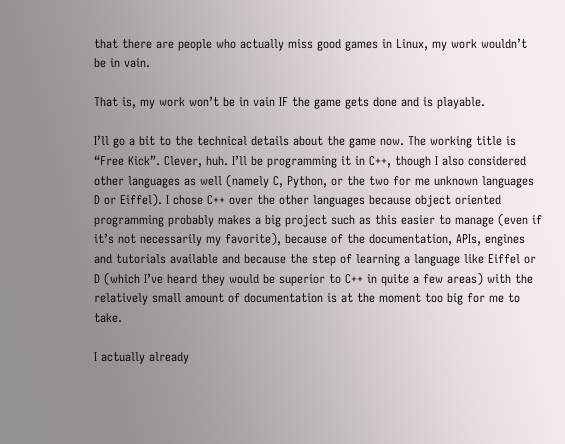that there are people who actually miss good games in Linux, my work wouldn’t be in vain.

That is, my work won’t be in vain IF the game gets done and is playable.

I’ll go a bit to the technical details about the game now. The working title is “Free Kick”. Clever, huh. I’ll be programming it in C++, though I also considered other languages as well (namely C, Python, or the two for me unknown languages D or Eiffel). I chose C++ over the other languages because object oriented programming probably makes a big project such as this easier to manage (even if it’s not necessarily my favorite), because of the documentation, APIs, engines and tutorials available and because the step of learning a language like Eiffel or D (which I’ve heard they would be superior to C++ in quite a few areas) with the relatively small amount of documentation is at the moment too big for me to take.

I actually already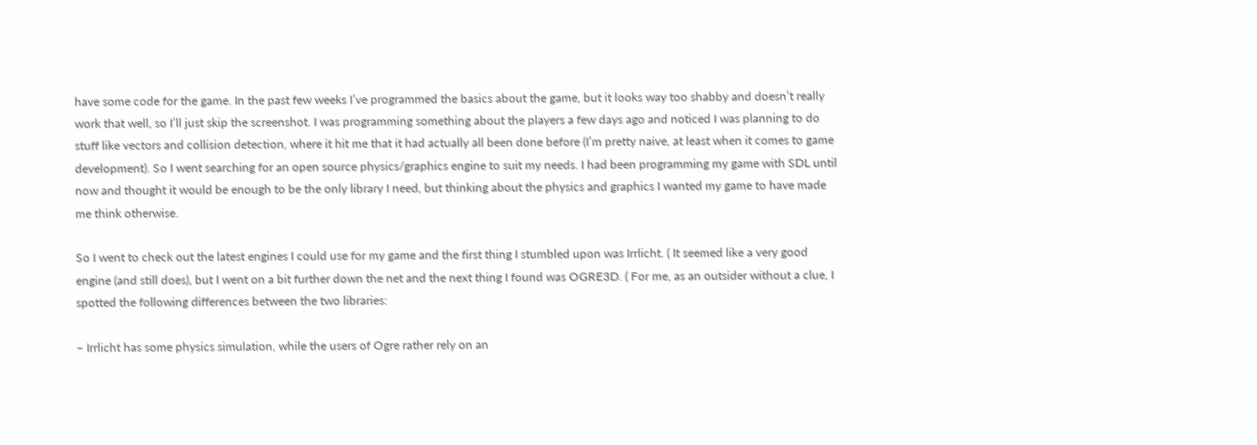have some code for the game. In the past few weeks I’ve programmed the basics about the game, but it looks way too shabby and doesn’t really work that well, so I’ll just skip the screenshot. I was programming something about the players a few days ago and noticed I was planning to do stuff like vectors and collision detection, where it hit me that it had actually all been done before (I’m pretty naive, at least when it comes to game development). So I went searching for an open source physics/graphics engine to suit my needs. I had been programming my game with SDL until now and thought it would be enough to be the only library I need, but thinking about the physics and graphics I wanted my game to have made me think otherwise.

So I went to check out the latest engines I could use for my game and the first thing I stumbled upon was Irrlicht. ( It seemed like a very good engine (and still does), but I went on a bit further down the net and the next thing I found was OGRE3D. ( For me, as an outsider without a clue, I spotted the following differences between the two libraries:

– Irrlicht has some physics simulation, while the users of Ogre rather rely on an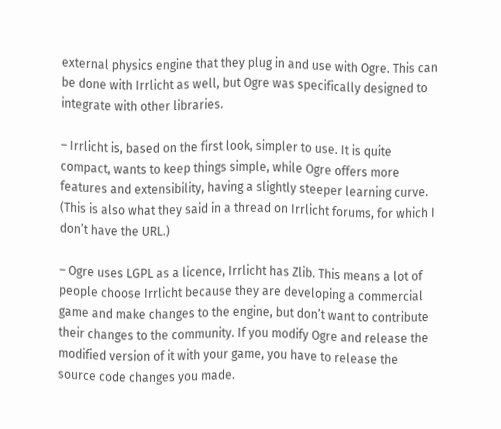external physics engine that they plug in and use with Ogre. This can be done with Irrlicht as well, but Ogre was specifically designed to integrate with other libraries.

– Irrlicht is, based on the first look, simpler to use. It is quite compact, wants to keep things simple, while Ogre offers more features and extensibility, having a slightly steeper learning curve. (This is also what they said in a thread on Irrlicht forums, for which I don’t have the URL.)

– Ogre uses LGPL as a licence, Irrlicht has Zlib. This means a lot of people choose Irrlicht because they are developing a commercial game and make changes to the engine, but don’t want to contribute their changes to the community. If you modify Ogre and release the modified version of it with your game, you have to release the source code changes you made.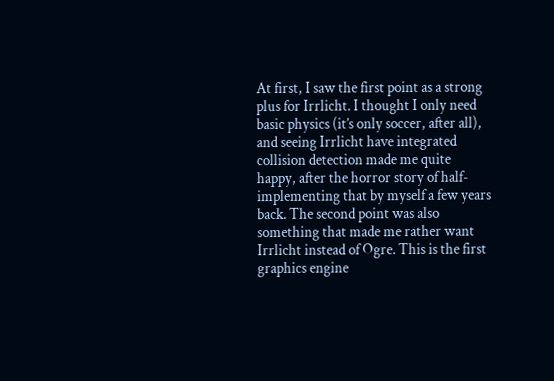At first, I saw the first point as a strong plus for Irrlicht. I thought I only need basic physics (it’s only soccer, after all), and seeing Irrlicht have integrated collision detection made me quite happy, after the horror story of half-implementing that by myself a few years back. The second point was also something that made me rather want Irrlicht instead of Ogre. This is the first graphics engine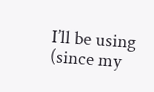I’ll be using (since my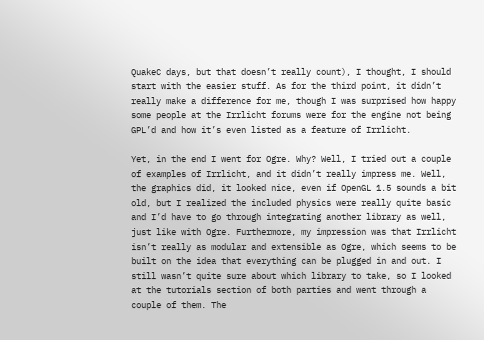QuakeC days, but that doesn’t really count), I thought, I should start with the easier stuff. As for the third point, it didn’t really make a difference for me, though I was surprised how happy some people at the Irrlicht forums were for the engine not being GPL’d and how it’s even listed as a feature of Irrlicht.

Yet, in the end I went for Ogre. Why? Well, I tried out a couple of examples of Irrlicht, and it didn’t really impress me. Well, the graphics did, it looked nice, even if OpenGL 1.5 sounds a bit old, but I realized the included physics were really quite basic and I’d have to go through integrating another library as well, just like with Ogre. Furthermore, my impression was that Irrlicht isn’t really as modular and extensible as Ogre, which seems to be built on the idea that everything can be plugged in and out. I still wasn’t quite sure about which library to take, so I looked at the tutorials section of both parties and went through a couple of them. The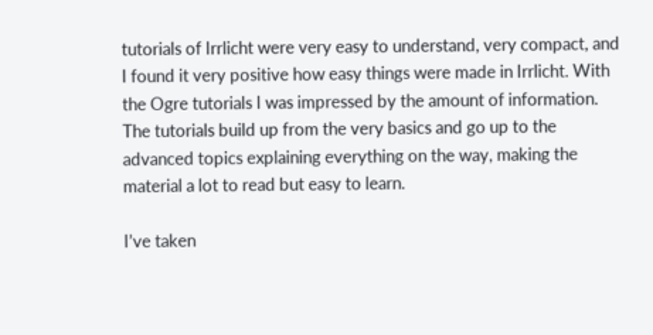tutorials of Irrlicht were very easy to understand, very compact, and I found it very positive how easy things were made in Irrlicht. With the Ogre tutorials I was impressed by the amount of information. The tutorials build up from the very basics and go up to the advanced topics explaining everything on the way, making the material a lot to read but easy to learn.

I’ve taken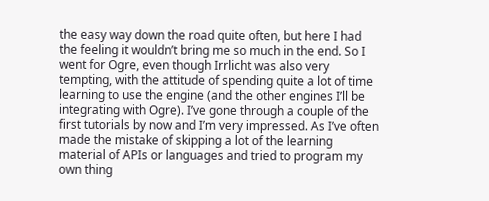the easy way down the road quite often, but here I had the feeling it wouldn’t bring me so much in the end. So I went for Ogre, even though Irrlicht was also very tempting, with the attitude of spending quite a lot of time learning to use the engine (and the other engines I’ll be integrating with Ogre). I’ve gone through a couple of the first tutorials by now and I’m very impressed. As I’ve often made the mistake of skipping a lot of the learning material of APIs or languages and tried to program my own thing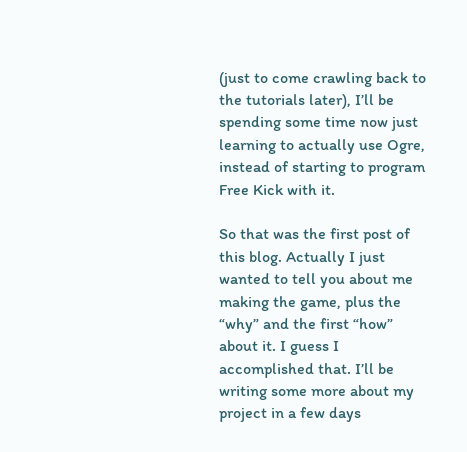(just to come crawling back to the tutorials later), I’ll be spending some time now just learning to actually use Ogre, instead of starting to program Free Kick with it.

So that was the first post of this blog. Actually I just wanted to tell you about me making the game, plus the “why” and the first “how” about it. I guess I accomplished that. I’ll be writing some more about my project in a few days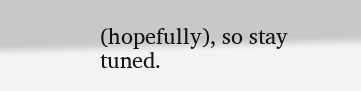(hopefully), so stay tuned.